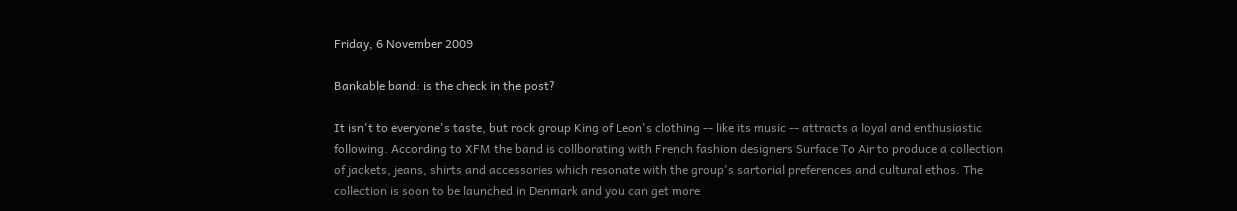Friday, 6 November 2009

Bankable band: is the check in the post?

It isn't to everyone's taste, but rock group King of Leon's clothing -- like its music -- attracts a loyal and enthusiastic following. According to XFM the band is collborating with French fashion designers Surface To Air to produce a collection of jackets, jeans, shirts and accessories which resonate with the group's sartorial preferences and cultural ethos. The collection is soon to be launched in Denmark and you can get more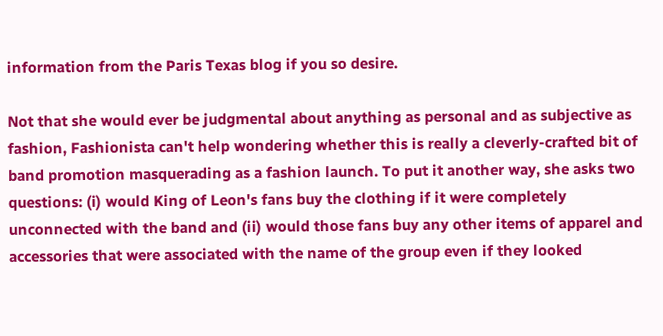information from the Paris Texas blog if you so desire.

Not that she would ever be judgmental about anything as personal and as subjective as fashion, Fashionista can't help wondering whether this is really a cleverly-crafted bit of band promotion masquerading as a fashion launch. To put it another way, she asks two questions: (i) would King of Leon's fans buy the clothing if it were completely unconnected with the band and (ii) would those fans buy any other items of apparel and accessories that were associated with the name of the group even if they looked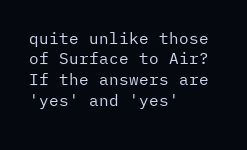quite unlike those of Surface to Air? If the answers are 'yes' and 'yes'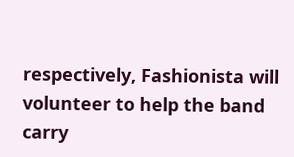respectively, Fashionista will volunteer to help the band carry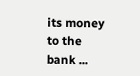its money to the bank ...